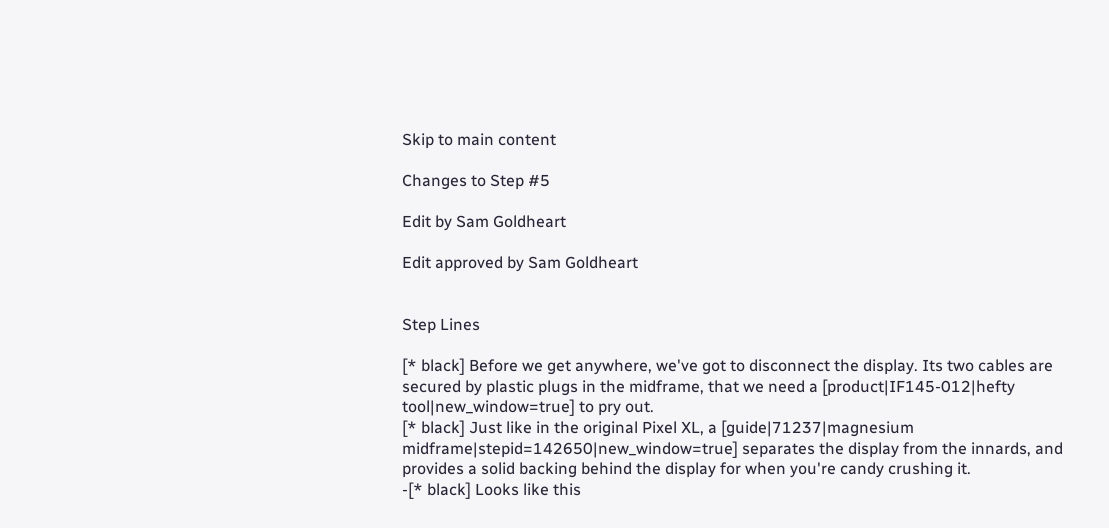Skip to main content

Changes to Step #5

Edit by Sam Goldheart

Edit approved by Sam Goldheart


Step Lines

[* black] Before we get anywhere, we've got to disconnect the display. Its two cables are secured by plastic plugs in the midframe, that we need a [product|IF145-012|hefty tool|new_window=true] to pry out.
[* black] Just like in the original Pixel XL, a [guide|71237|magnesium midframe|stepid=142650|new_window=true] separates the display from the innards, and provides a solid backing behind the display for when you're candy crushing it.
-[* black] Looks like this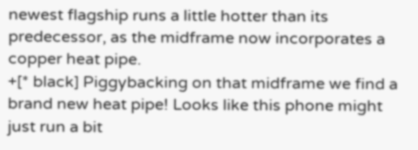newest flagship runs a little hotter than its predecessor, as the midframe now incorporates a copper heat pipe.
+[* black] Piggybacking on that midframe we find a brand new heat pipe! Looks like this phone might just run a bit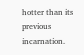hotter than its previous incarnation.